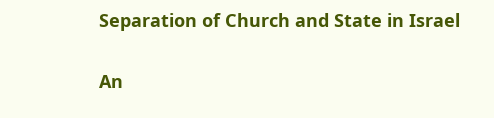Separation of Church and State in Israel

An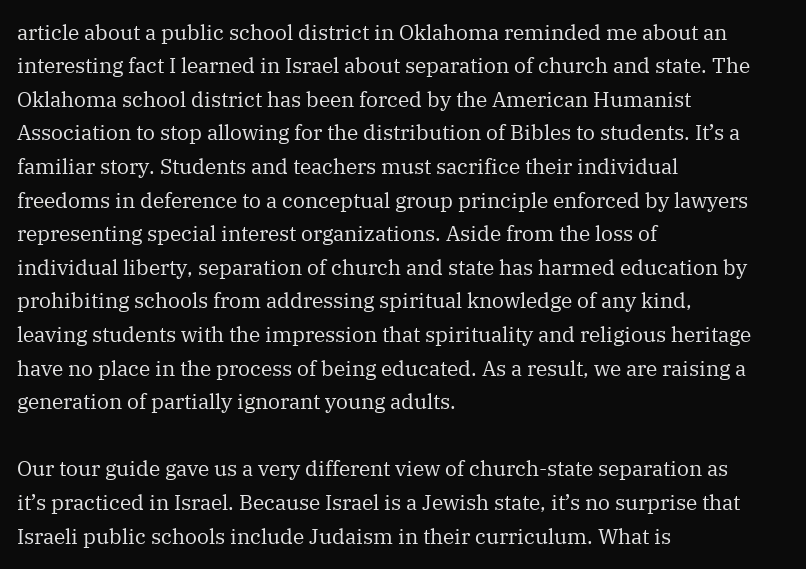article about a public school district in Oklahoma reminded me about an interesting fact I learned in Israel about separation of church and state. The Oklahoma school district has been forced by the American Humanist Association to stop allowing for the distribution of Bibles to students. It’s a familiar story. Students and teachers must sacrifice their individual freedoms in deference to a conceptual group principle enforced by lawyers representing special interest organizations. Aside from the loss of individual liberty, separation of church and state has harmed education by prohibiting schools from addressing spiritual knowledge of any kind, leaving students with the impression that spirituality and religious heritage have no place in the process of being educated. As a result, we are raising a generation of partially ignorant young adults.

Our tour guide gave us a very different view of church-state separation as it’s practiced in Israel. Because Israel is a Jewish state, it’s no surprise that Israeli public schools include Judaism in their curriculum. What is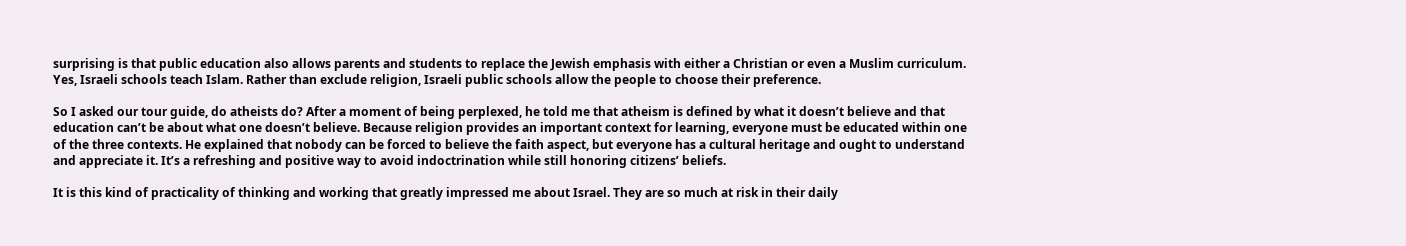surprising is that public education also allows parents and students to replace the Jewish emphasis with either a Christian or even a Muslim curriculum. Yes, Israeli schools teach Islam. Rather than exclude religion, Israeli public schools allow the people to choose their preference.

So I asked our tour guide, do atheists do? After a moment of being perplexed, he told me that atheism is defined by what it doesn’t believe and that education can’t be about what one doesn’t believe. Because religion provides an important context for learning, everyone must be educated within one of the three contexts. He explained that nobody can be forced to believe the faith aspect, but everyone has a cultural heritage and ought to understand and appreciate it. It’s a refreshing and positive way to avoid indoctrination while still honoring citizens’ beliefs.

It is this kind of practicality of thinking and working that greatly impressed me about Israel. They are so much at risk in their daily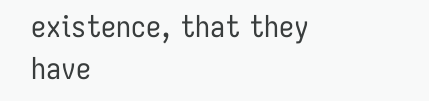existence, that they have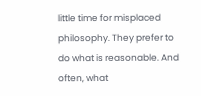little time for misplaced philosophy. They prefer to do what is reasonable. And often, what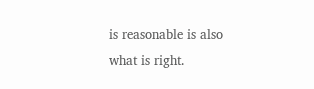is reasonable is also what is right.